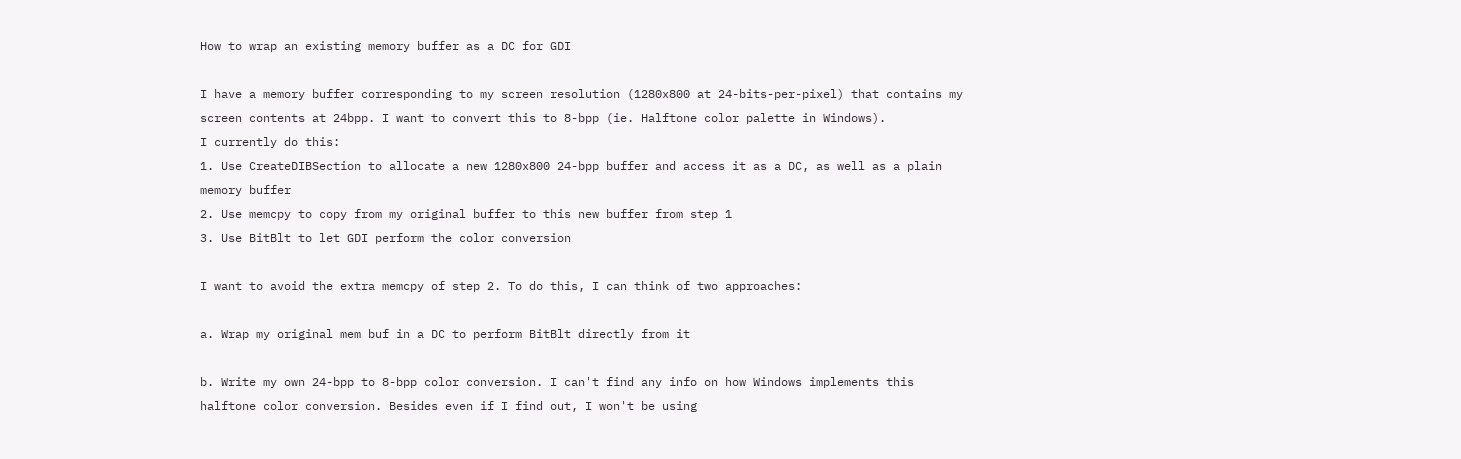How to wrap an existing memory buffer as a DC for GDI

I have a memory buffer corresponding to my screen resolution (1280x800 at 24-bits-per-pixel) that contains my screen contents at 24bpp. I want to convert this to 8-bpp (ie. Halftone color palette in Windows).
I currently do this:
1. Use CreateDIBSection to allocate a new 1280x800 24-bpp buffer and access it as a DC, as well as a plain memory buffer
2. Use memcpy to copy from my original buffer to this new buffer from step 1
3. Use BitBlt to let GDI perform the color conversion

I want to avoid the extra memcpy of step 2. To do this, I can think of two approaches:

a. Wrap my original mem buf in a DC to perform BitBlt directly from it

b. Write my own 24-bpp to 8-bpp color conversion. I can't find any info on how Windows implements this halftone color conversion. Besides even if I find out, I won't be using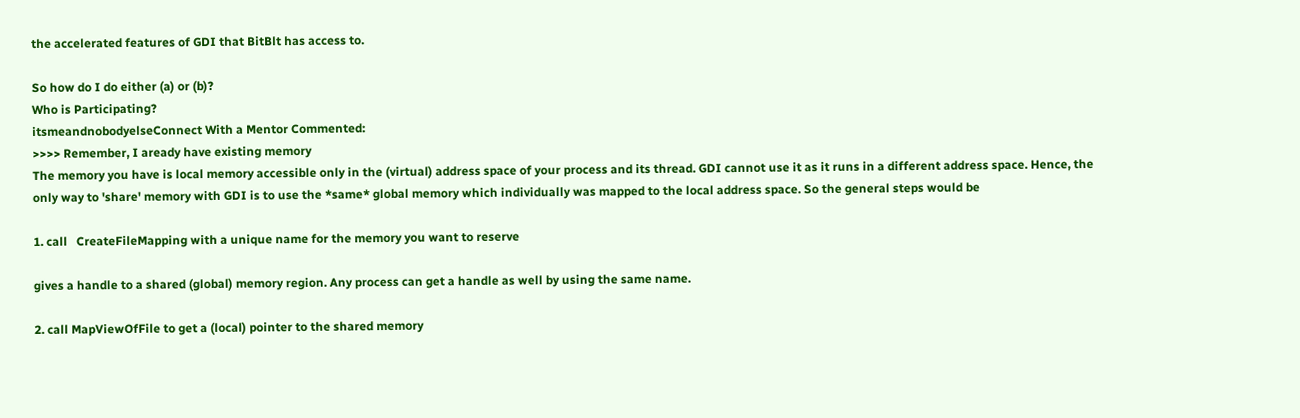the accelerated features of GDI that BitBlt has access to.

So how do I do either (a) or (b)?
Who is Participating?
itsmeandnobodyelseConnect With a Mentor Commented:
>>>> Remember, I aready have existing memory
The memory you have is local memory accessible only in the (virtual) address space of your process and its thread. GDI cannot use it as it runs in a different address space. Hence, the only way to 'share' memory with GDI is to use the *same* global memory which individually was mapped to the local address space. So the general steps would be

1. call   CreateFileMapping with a unique name for the memory you want to reserve

gives a handle to a shared (global) memory region. Any process can get a handle as well by using the same name.

2. call MapViewOfFile to get a (local) pointer to the shared memory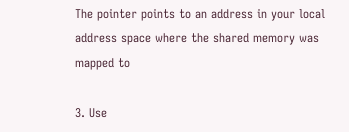The pointer points to an address in your local address space where the shared memory was mapped to

3. Use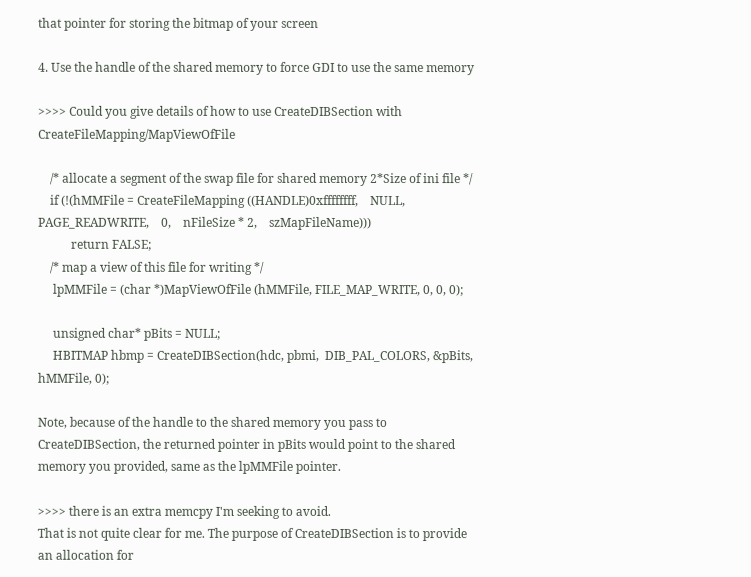that pointer for storing the bitmap of your screen

4. Use the handle of the shared memory to force GDI to use the same memory

>>>> Could you give details of how to use CreateDIBSection with CreateFileMapping/MapViewOfFile

    /* allocate a segment of the swap file for shared memory 2*Size of ini file */
    if (!(hMMFile = CreateFileMapping ((HANDLE)0xffffffff,    NULL,    PAGE_READWRITE,    0,    nFileSize * 2,    szMapFileName)))
           return FALSE;
    /* map a view of this file for writing */
     lpMMFile = (char *)MapViewOfFile (hMMFile, FILE_MAP_WRITE, 0, 0, 0);

     unsigned char* pBits = NULL;
     HBITMAP hbmp = CreateDIBSection(hdc, pbmi,  DIB_PAL_COLORS, &pBits, hMMFile, 0);

Note, because of the handle to the shared memory you pass to CreateDIBSection, the returned pointer in pBits would point to the shared memory you provided, same as the lpMMFile pointer.

>>>> there is an extra memcpy I'm seeking to avoid.
That is not quite clear for me. The purpose of CreateDIBSection is to provide an allocation for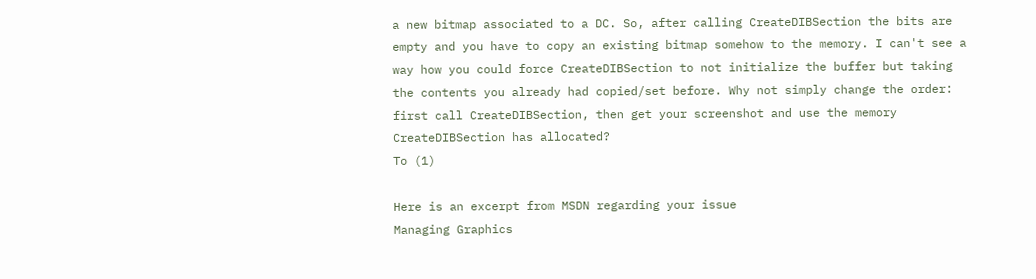a new bitmap associated to a DC. So, after calling CreateDIBSection the bits are empty and you have to copy an existing bitmap somehow to the memory. I can't see a way how you could force CreateDIBSection to not initialize the buffer but taking the contents you already had copied/set before. Why not simply change the order: first call CreateDIBSection, then get your screenshot and use the memory  CreateDIBSection has allocated?
To (1)

Here is an excerpt from MSDN regarding your issue
Managing Graphics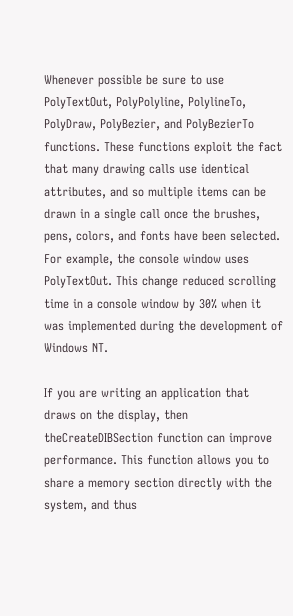Whenever possible be sure to use PolyTextOut, PolyPolyline, PolylineTo, PolyDraw, PolyBezier, and PolyBezierTo functions. These functions exploit the fact that many drawing calls use identical attributes, and so multiple items can be drawn in a single call once the brushes, pens, colors, and fonts have been selected. For example, the console window uses PolyTextOut. This change reduced scrolling time in a console window by 30% when it was implemented during the development of Windows NT.

If you are writing an application that draws on the display, then theCreateDIBSection function can improve performance. This function allows you to share a memory section directly with the system, and thus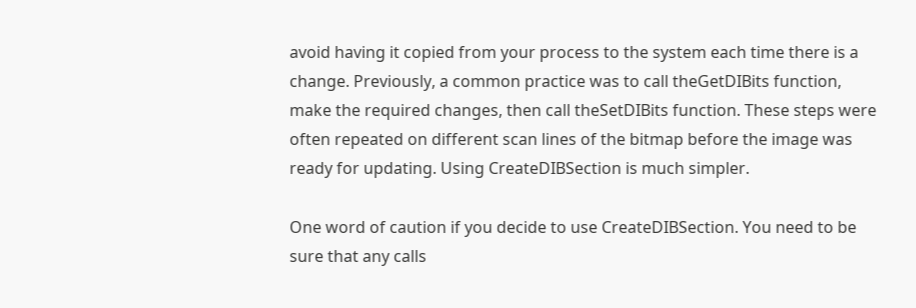avoid having it copied from your process to the system each time there is a change. Previously, a common practice was to call theGetDIBits function, make the required changes, then call theSetDIBits function. These steps were often repeated on different scan lines of the bitmap before the image was ready for updating. Using CreateDIBSection is much simpler.

One word of caution if you decide to use CreateDIBSection. You need to be sure that any calls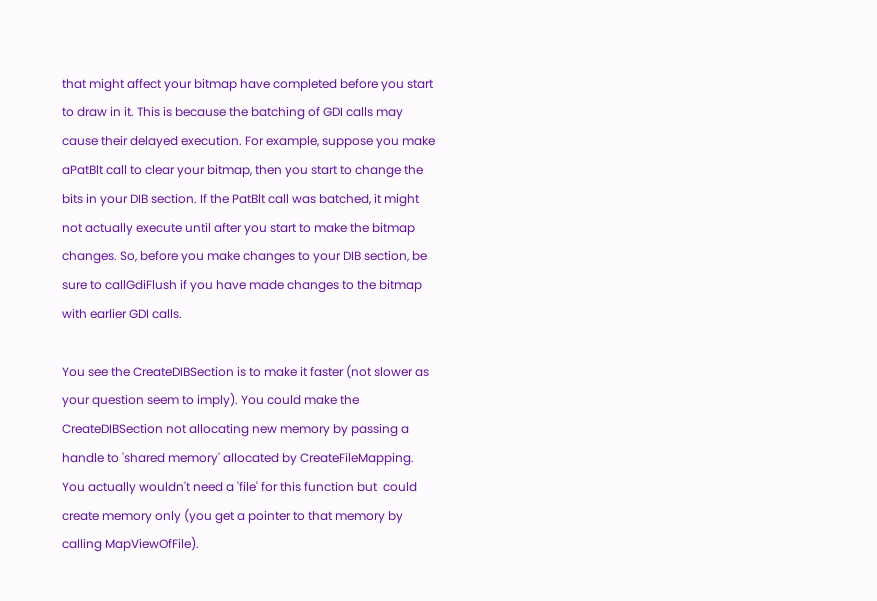that might affect your bitmap have completed before you start to draw in it. This is because the batching of GDI calls may cause their delayed execution. For example, suppose you make aPatBlt call to clear your bitmap, then you start to change the bits in your DIB section. If the PatBlt call was batched, it might not actually execute until after you start to make the bitmap changes. So, before you make changes to your DIB section, be sure to callGdiFlush if you have made changes to the bitmap with earlier GDI calls.

You see the CreateDIBSection is to make it faster (not slower as your question seem to imply). You could make the CreateDIBSection not allocating new memory by passing a handle to 'shared memory' allocated by CreateFileMapping. You actually wouldn't need a 'file' for this function but  could create memory only (you get a pointer to that memory by calling MapViewOfFile).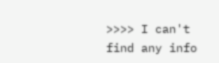>>>> I can't find any info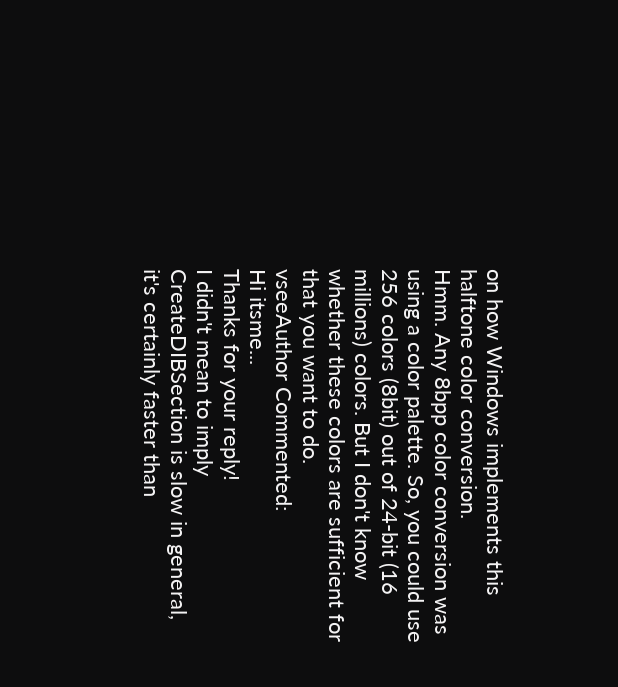on how Windows implements this halftone color conversion.
Hmm. Any 8bpp color conversion was using a color palette. So, you could use 256 colors (8bit) out of 24-bit (16 millions) colors. But I don't know whether these colors are sufficient for that you want to do.
vseeAuthor Commented:
Hi itsme...
Thanks for your reply!
I didn't mean to imply CreateDIBSection is slow in general, it's certainly faster than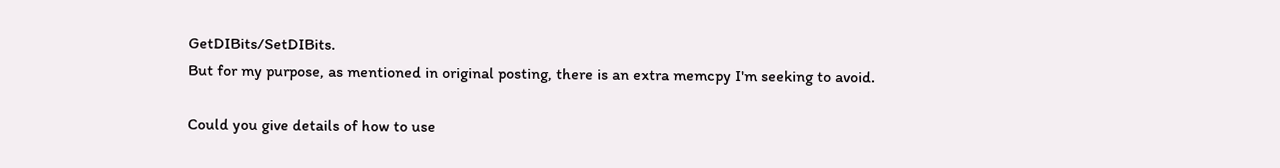GetDIBits/SetDIBits.
But for my purpose, as mentioned in original posting, there is an extra memcpy I'm seeking to avoid.

Could you give details of how to use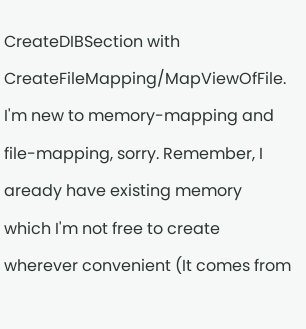CreateDIBSection with CreateFileMapping/MapViewOfFile. I'm new to memory-mapping and file-mapping, sorry. Remember, I aready have existing memory which I'm not free to create wherever convenient (It comes from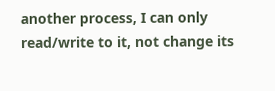another process, I can only read/write to it, not change its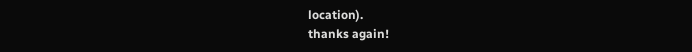location).
thanks again!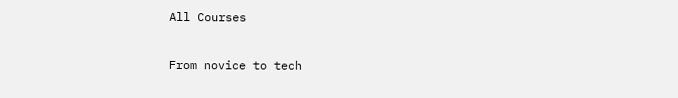All Courses

From novice to tech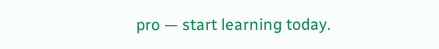pro — start learning today.